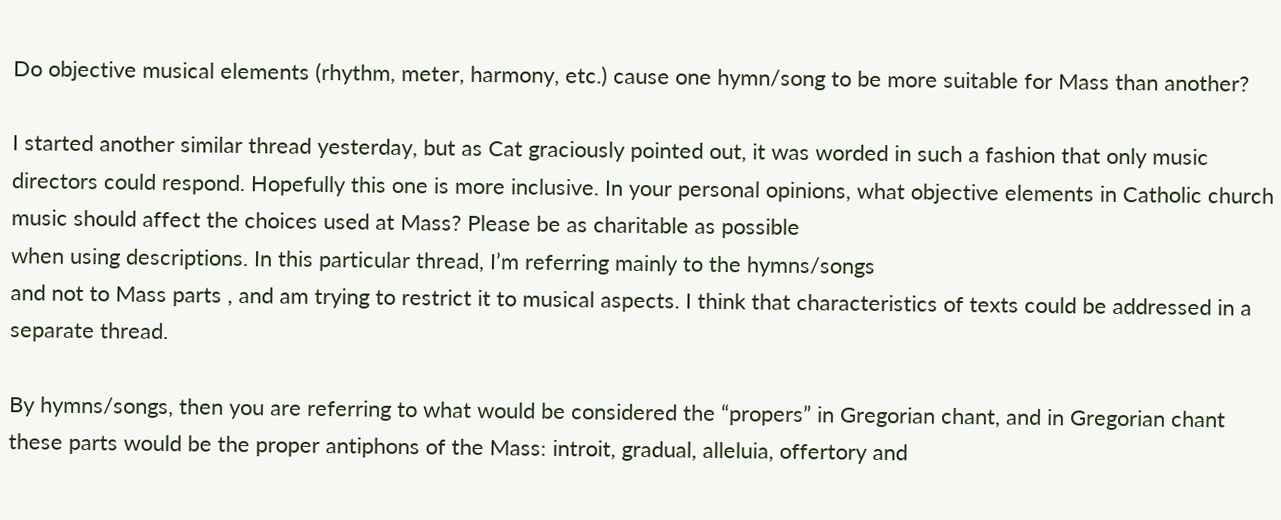Do objective musical elements (rhythm, meter, harmony, etc.) cause one hymn/song to be more suitable for Mass than another?

I started another similar thread yesterday, but as Cat graciously pointed out, it was worded in such a fashion that only music directors could respond. Hopefully this one is more inclusive. In your personal opinions, what objective elements in Catholic church
music should affect the choices used at Mass? Please be as charitable as possible
when using descriptions. In this particular thread, I’m referring mainly to the hymns/songs
and not to Mass parts , and am trying to restrict it to musical aspects. I think that characteristics of texts could be addressed in a separate thread.

By hymns/songs, then you are referring to what would be considered the “propers” in Gregorian chant, and in Gregorian chant these parts would be the proper antiphons of the Mass: introit, gradual, alleluia, offertory and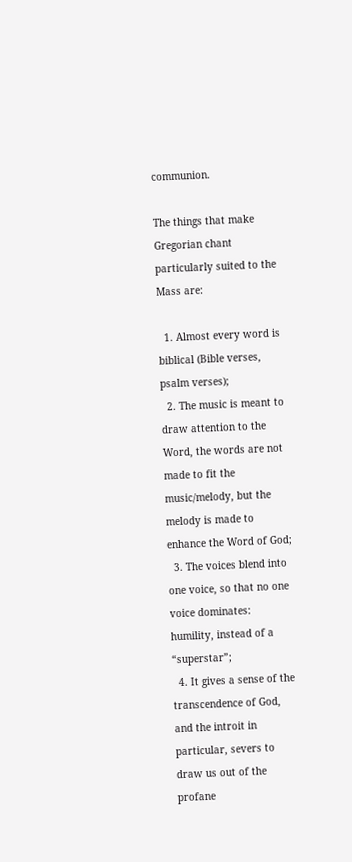communion.

The things that make Gregorian chant particularly suited to the Mass are:

  1. Almost every word is biblical (Bible verses, psalm verses);
  2. The music is meant to draw attention to the Word, the words are not made to fit the music/melody, but the melody is made to enhance the Word of God;
  3. The voices blend into one voice, so that no one voice dominates: humility, instead of a “superstar”;
  4. It gives a sense of the transcendence of God, and the introit in particular, severs to draw us out of the profane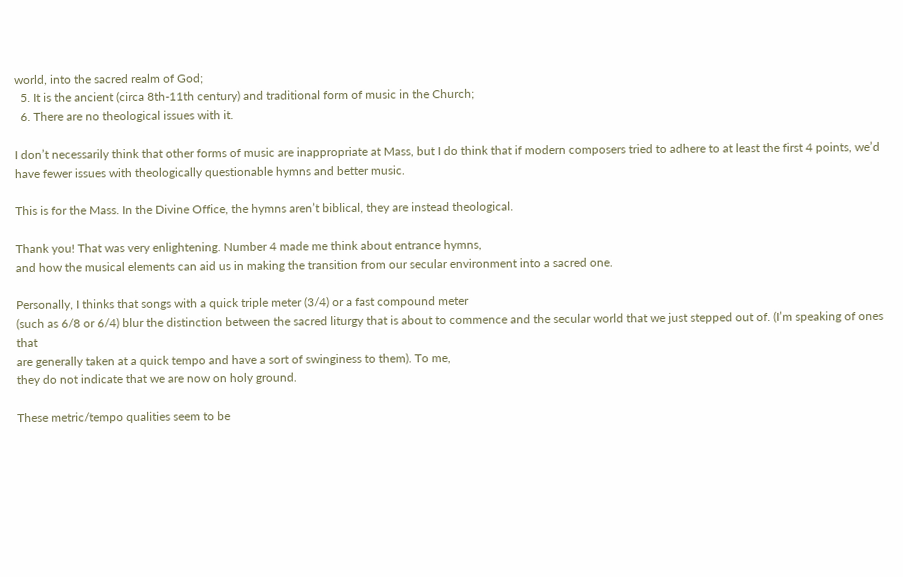world, into the sacred realm of God;
  5. It is the ancient (circa 8th-11th century) and traditional form of music in the Church;
  6. There are no theological issues with it.

I don’t necessarily think that other forms of music are inappropriate at Mass, but I do think that if modern composers tried to adhere to at least the first 4 points, we’d have fewer issues with theologically questionable hymns and better music.

This is for the Mass. In the Divine Office, the hymns aren’t biblical, they are instead theological.

Thank you! That was very enlightening. Number 4 made me think about entrance hymns,
and how the musical elements can aid us in making the transition from our secular environment into a sacred one.

Personally, I thinks that songs with a quick triple meter (3/4) or a fast compound meter
(such as 6/8 or 6/4) blur the distinction between the sacred liturgy that is about to commence and the secular world that we just stepped out of. (I’m speaking of ones that
are generally taken at a quick tempo and have a sort of swinginess to them). To me,
they do not indicate that we are now on holy ground.

These metric/tempo qualities seem to be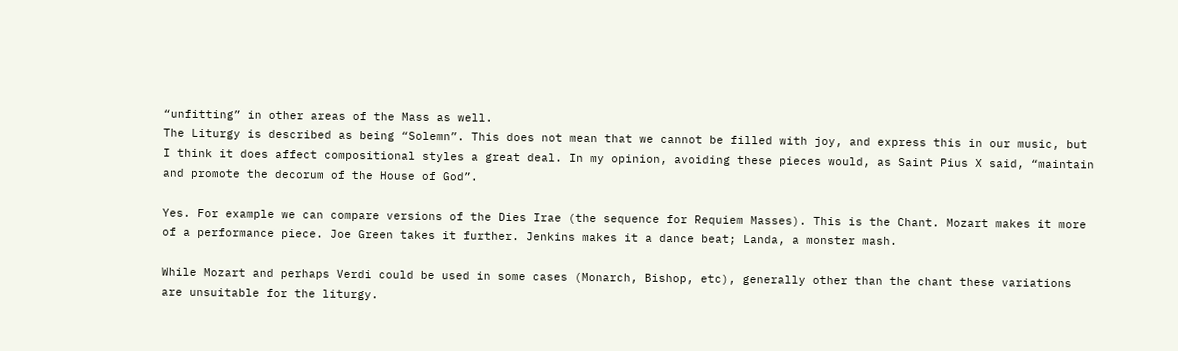“unfitting” in other areas of the Mass as well.
The Liturgy is described as being “Solemn”. This does not mean that we cannot be filled with joy, and express this in our music, but I think it does affect compositional styles a great deal. In my opinion, avoiding these pieces would, as Saint Pius X said, “maintain and promote the decorum of the House of God”.

Yes. For example we can compare versions of the Dies Irae (the sequence for Requiem Masses). This is the Chant. Mozart makes it more of a performance piece. Joe Green takes it further. Jenkins makes it a dance beat; Landa, a monster mash.

While Mozart and perhaps Verdi could be used in some cases (Monarch, Bishop, etc), generally other than the chant these variations are unsuitable for the liturgy.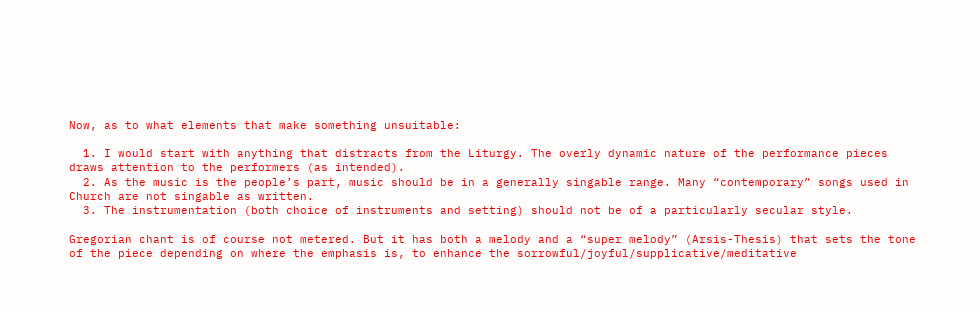Now, as to what elements that make something unsuitable:

  1. I would start with anything that distracts from the Liturgy. The overly dynamic nature of the performance pieces draws attention to the performers (as intended).
  2. As the music is the people’s part, music should be in a generally singable range. Many “contemporary” songs used in Church are not singable as written.
  3. The instrumentation (both choice of instruments and setting) should not be of a particularly secular style.

Gregorian chant is of course not metered. But it has both a melody and a “super melody” (Arsis-Thesis) that sets the tone of the piece depending on where the emphasis is, to enhance the sorrowful/joyful/supplicative/meditative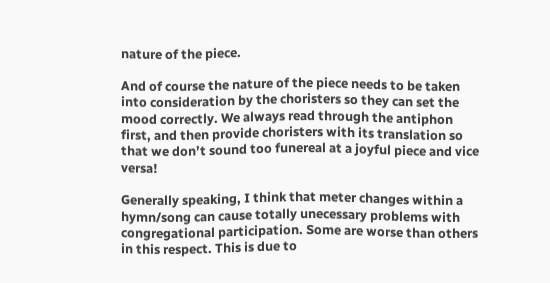nature of the piece.

And of course the nature of the piece needs to be taken into consideration by the choristers so they can set the mood correctly. We always read through the antiphon first, and then provide choristers with its translation so that we don’t sound too funereal at a joyful piece and vice versa!

Generally speaking, I think that meter changes within a hymn/song can cause totally unecessary problems with congregational participation. Some are worse than others in this respect. This is due to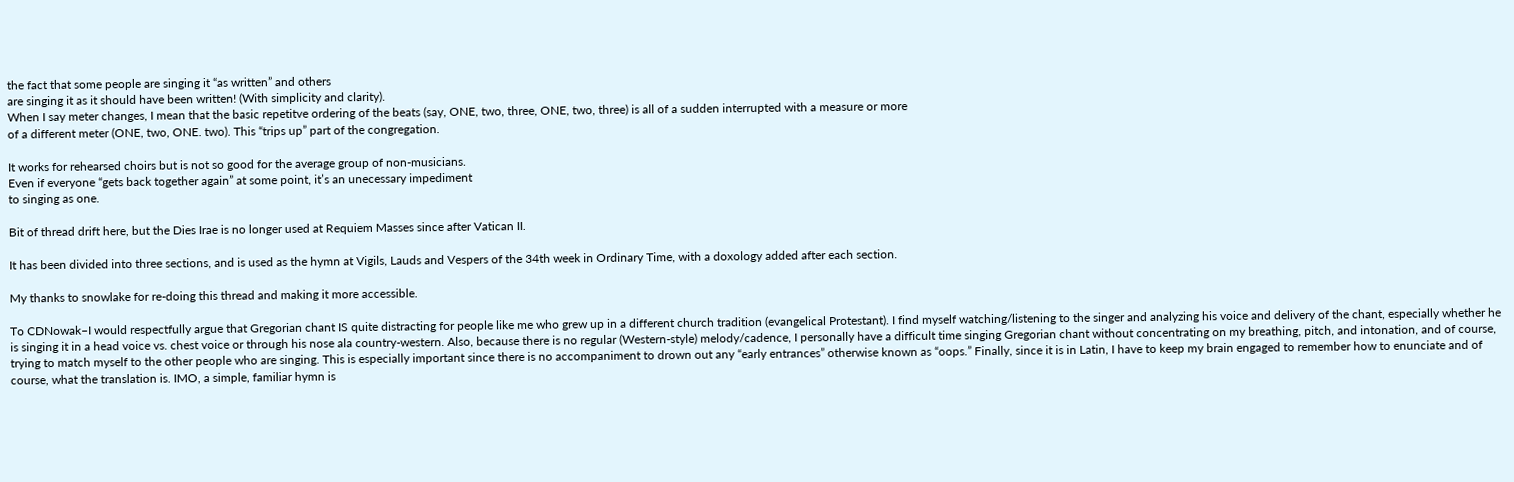the fact that some people are singing it “as written” and others
are singing it as it should have been written! (With simplicity and clarity).
When I say meter changes, I mean that the basic repetitve ordering of the beats (say, ONE, two, three, ONE, two, three) is all of a sudden interrupted with a measure or more
of a different meter (ONE, two, ONE. two). This “trips up” part of the congregation.

It works for rehearsed choirs but is not so good for the average group of non-musicians.
Even if everyone “gets back together again” at some point, it’s an unecessary impediment
to singing as one.

Bit of thread drift here, but the Dies Irae is no longer used at Requiem Masses since after Vatican II.

It has been divided into three sections, and is used as the hymn at Vigils, Lauds and Vespers of the 34th week in Ordinary Time, with a doxology added after each section.

My thanks to snowlake for re-doing this thread and making it more accessible.

To CDNowak–I would respectfully argue that Gregorian chant IS quite distracting for people like me who grew up in a different church tradition (evangelical Protestant). I find myself watching/listening to the singer and analyzing his voice and delivery of the chant, especially whether he is singing it in a head voice vs. chest voice or through his nose ala country-western. Also, because there is no regular (Western-style) melody/cadence, I personally have a difficult time singing Gregorian chant without concentrating on my breathing, pitch, and intonation, and of course, trying to match myself to the other people who are singing. This is especially important since there is no accompaniment to drown out any “early entrances” otherwise known as “oops.” Finally, since it is in Latin, I have to keep my brain engaged to remember how to enunciate and of course, what the translation is. IMO, a simple, familiar hymn is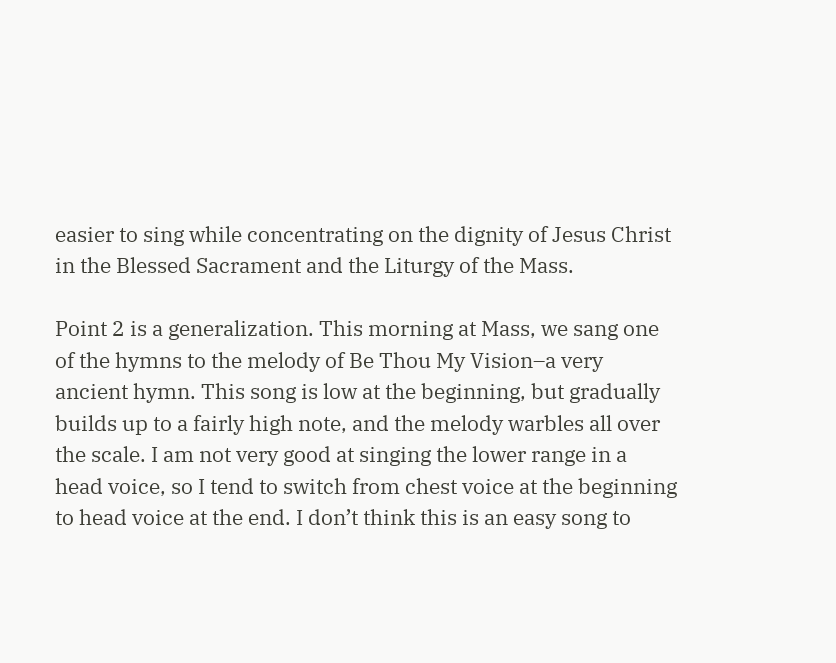easier to sing while concentrating on the dignity of Jesus Christ in the Blessed Sacrament and the Liturgy of the Mass.

Point 2 is a generalization. This morning at Mass, we sang one of the hymns to the melody of Be Thou My Vision–a very ancient hymn. This song is low at the beginning, but gradually builds up to a fairly high note, and the melody warbles all over the scale. I am not very good at singing the lower range in a head voice, so I tend to switch from chest voice at the beginning to head voice at the end. I don’t think this is an easy song to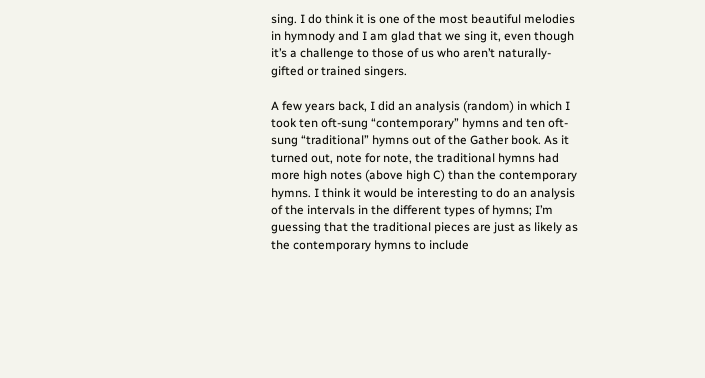sing. I do think it is one of the most beautiful melodies in hymnody and I am glad that we sing it, even though it’s a challenge to those of us who aren’t naturally-gifted or trained singers.

A few years back, I did an analysis (random) in which I took ten oft-sung “contemporary” hymns and ten oft-sung “traditional” hymns out of the Gather book. As it turned out, note for note, the traditional hymns had more high notes (above high C) than the contemporary hymns. I think it would be interesting to do an analysis of the intervals in the different types of hymns; I’m guessing that the traditional pieces are just as likely as the contemporary hymns to include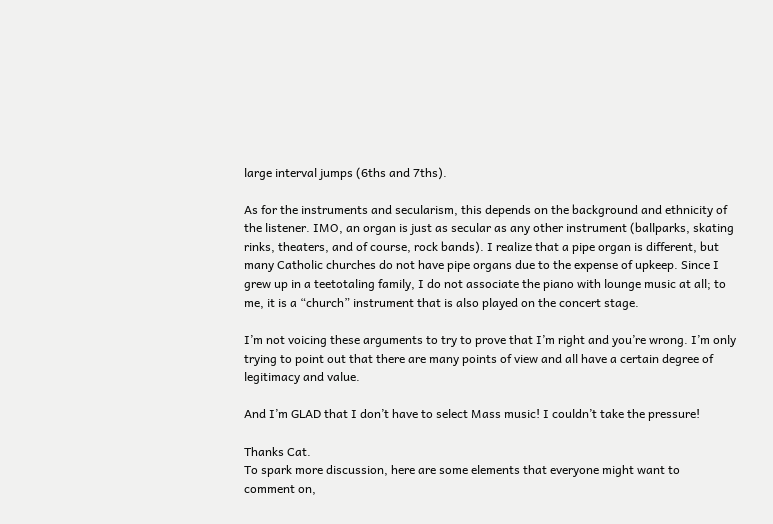large interval jumps (6ths and 7ths).

As for the instruments and secularism, this depends on the background and ethnicity of the listener. IMO, an organ is just as secular as any other instrument (ballparks, skating rinks, theaters, and of course, rock bands). I realize that a pipe organ is different, but many Catholic churches do not have pipe organs due to the expense of upkeep. Since I grew up in a teetotaling family, I do not associate the piano with lounge music at all; to me, it is a “church” instrument that is also played on the concert stage.

I’m not voicing these arguments to try to prove that I’m right and you’re wrong. I’m only trying to point out that there are many points of view and all have a certain degree of legitimacy and value.

And I’m GLAD that I don’t have to select Mass music! I couldn’t take the pressure!

Thanks Cat.
To spark more discussion, here are some elements that everyone might want to
comment on,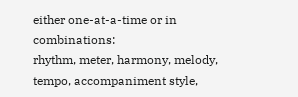either one-at-a-time or in combinations:
rhythm, meter, harmony, melody, tempo, accompaniment style,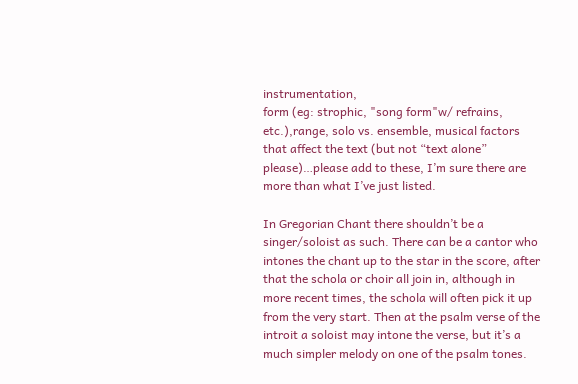instrumentation,
form (eg: strophic, "song form"w/ refrains, etc.),range, solo vs. ensemble, musical factors that affect the text (but not “text alone” please)…please add to these, I’m sure there are more than what I’ve just listed.

In Gregorian Chant there shouldn’t be a singer/soloist as such. There can be a cantor who intones the chant up to the star in the score, after that the schola or choir all join in, although in more recent times, the schola will often pick it up from the very start. Then at the psalm verse of the introit a soloist may intone the verse, but it’s a much simpler melody on one of the psalm tones.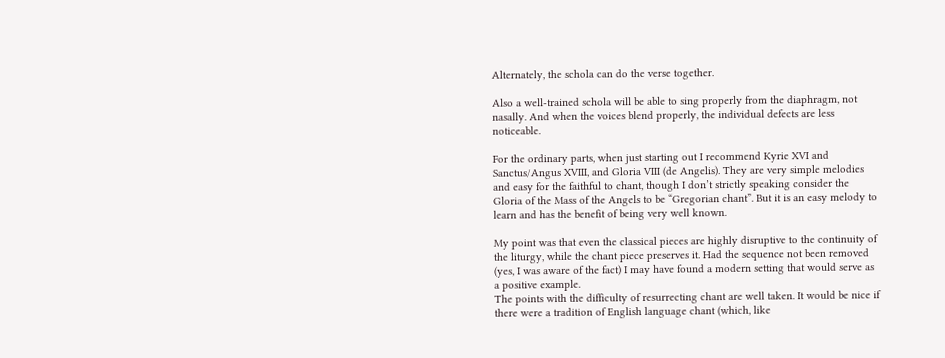Alternately, the schola can do the verse together.

Also a well-trained schola will be able to sing properly from the diaphragm, not nasally. And when the voices blend properly, the individual defects are less noticeable.

For the ordinary parts, when just starting out I recommend Kyrie XVI and Sanctus/Angus XVIII, and Gloria VIII (de Angelis). They are very simple melodies and easy for the faithful to chant, though I don’t strictly speaking consider the Gloria of the Mass of the Angels to be “Gregorian chant”. But it is an easy melody to learn and has the benefit of being very well known.

My point was that even the classical pieces are highly disruptive to the continuity of the liturgy, while the chant piece preserves it. Had the sequence not been removed (yes, I was aware of the fact) I may have found a modern setting that would serve as a positive example.
The points with the difficulty of resurrecting chant are well taken. It would be nice if there were a tradition of English language chant (which, like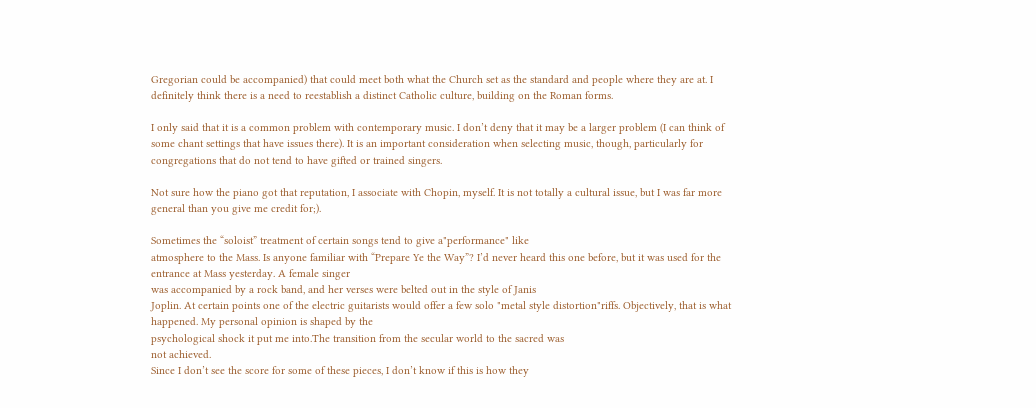Gregorian could be accompanied) that could meet both what the Church set as the standard and people where they are at. I definitely think there is a need to reestablish a distinct Catholic culture, building on the Roman forms.

I only said that it is a common problem with contemporary music. I don’t deny that it may be a larger problem (I can think of some chant settings that have issues there). It is an important consideration when selecting music, though, particularly for congregations that do not tend to have gifted or trained singers.

Not sure how the piano got that reputation, I associate with Chopin, myself. It is not totally a cultural issue, but I was far more general than you give me credit for;).

Sometimes the “soloist” treatment of certain songs tend to give a"performance" like
atmosphere to the Mass. Is anyone familiar with “Prepare Ye the Way”? I’d never heard this one before, but it was used for the entrance at Mass yesterday. A female singer
was accompanied by a rock band, and her verses were belted out in the style of Janis
Joplin. At certain points one of the electric guitarists would offer a few solo "metal style distortion"riffs. Objectively, that is what happened. My personal opinion is shaped by the
psychological shock it put me into.The transition from the secular world to the sacred was
not achieved.
Since I don’t see the score for some of these pieces, I don’t know if this is how they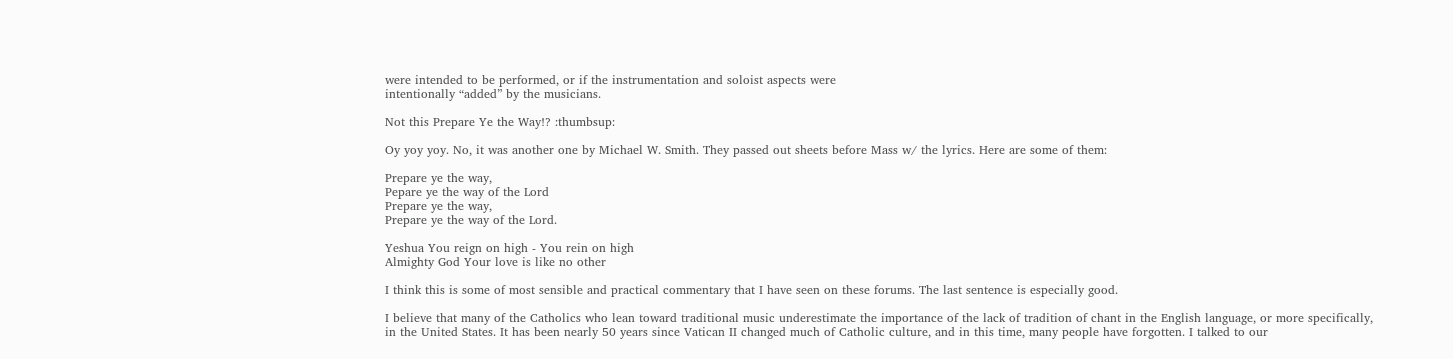were intended to be performed, or if the instrumentation and soloist aspects were
intentionally “added” by the musicians.

Not this Prepare Ye the Way!? :thumbsup:

Oy yoy yoy. No, it was another one by Michael W. Smith. They passed out sheets before Mass w/ the lyrics. Here are some of them:

Prepare ye the way,
Pepare ye the way of the Lord
Prepare ye the way,
Prepare ye the way of the Lord.

Yeshua You reign on high - You rein on high
Almighty God Your love is like no other

I think this is some of most sensible and practical commentary that I have seen on these forums. The last sentence is especially good.

I believe that many of the Catholics who lean toward traditional music underestimate the importance of the lack of tradition of chant in the English language, or more specifically,
in the United States. It has been nearly 50 years since Vatican II changed much of Catholic culture, and in this time, many people have forgotten. I talked to our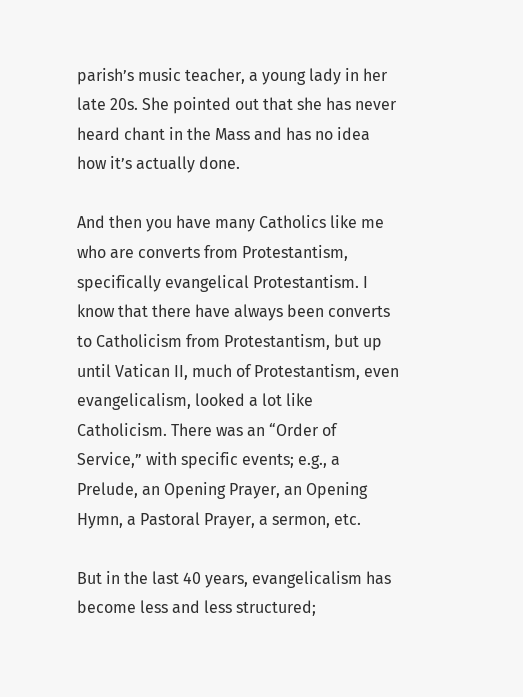parish’s music teacher, a young lady in her late 20s. She pointed out that she has never heard chant in the Mass and has no idea how it’s actually done.

And then you have many Catholics like me who are converts from Protestantism, specifically evangelical Protestantism. I know that there have always been converts to Catholicism from Protestantism, but up until Vatican II, much of Protestantism, even evangelicalism, looked a lot like Catholicism. There was an “Order of Service,” with specific events; e.g., a Prelude, an Opening Prayer, an Opening Hymn, a Pastoral Prayer, a sermon, etc.

But in the last 40 years, evangelicalism has become less and less structured;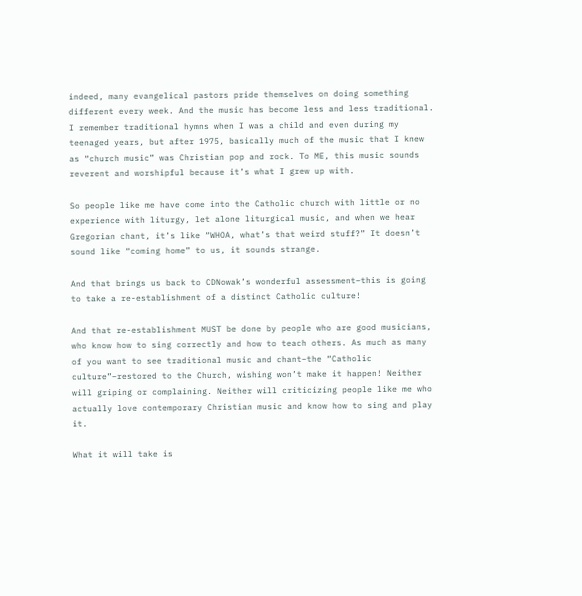indeed, many evangelical pastors pride themselves on doing something different every week. And the music has become less and less traditional. I remember traditional hymns when I was a child and even during my teenaged years, but after 1975, basically much of the music that I knew as “church music” was Christian pop and rock. To ME, this music sounds reverent and worshipful because it’s what I grew up with.

So people like me have come into the Catholic church with little or no experience with liturgy, let alone liturgical music, and when we hear Gregorian chant, it’s like “WHOA, what’s that weird stuff?” It doesn’t sound like “coming home” to us, it sounds strange.

And that brings us back to CDNowak’s wonderful assessment–this is going to take a re-establishment of a distinct Catholic culture!

And that re-establishment MUST be done by people who are good musicians, who know how to sing correctly and how to teach others. As much as many of you want to see traditional music and chant–the “Catholic culture”–restored to the Church, wishing won’t make it happen! Neither will griping or complaining. Neither will criticizing people like me who actually love contemporary Christian music and know how to sing and play it.

What it will take is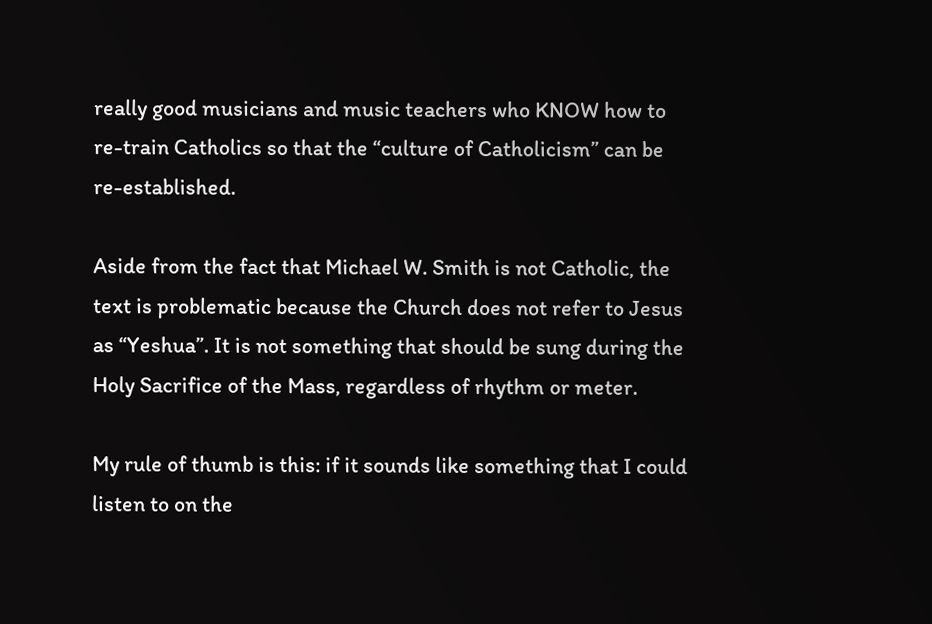really good musicians and music teachers who KNOW how to re-train Catholics so that the “culture of Catholicism” can be re-established.

Aside from the fact that Michael W. Smith is not Catholic, the text is problematic because the Church does not refer to Jesus as “Yeshua”. It is not something that should be sung during the Holy Sacrifice of the Mass, regardless of rhythm or meter.

My rule of thumb is this: if it sounds like something that I could listen to on the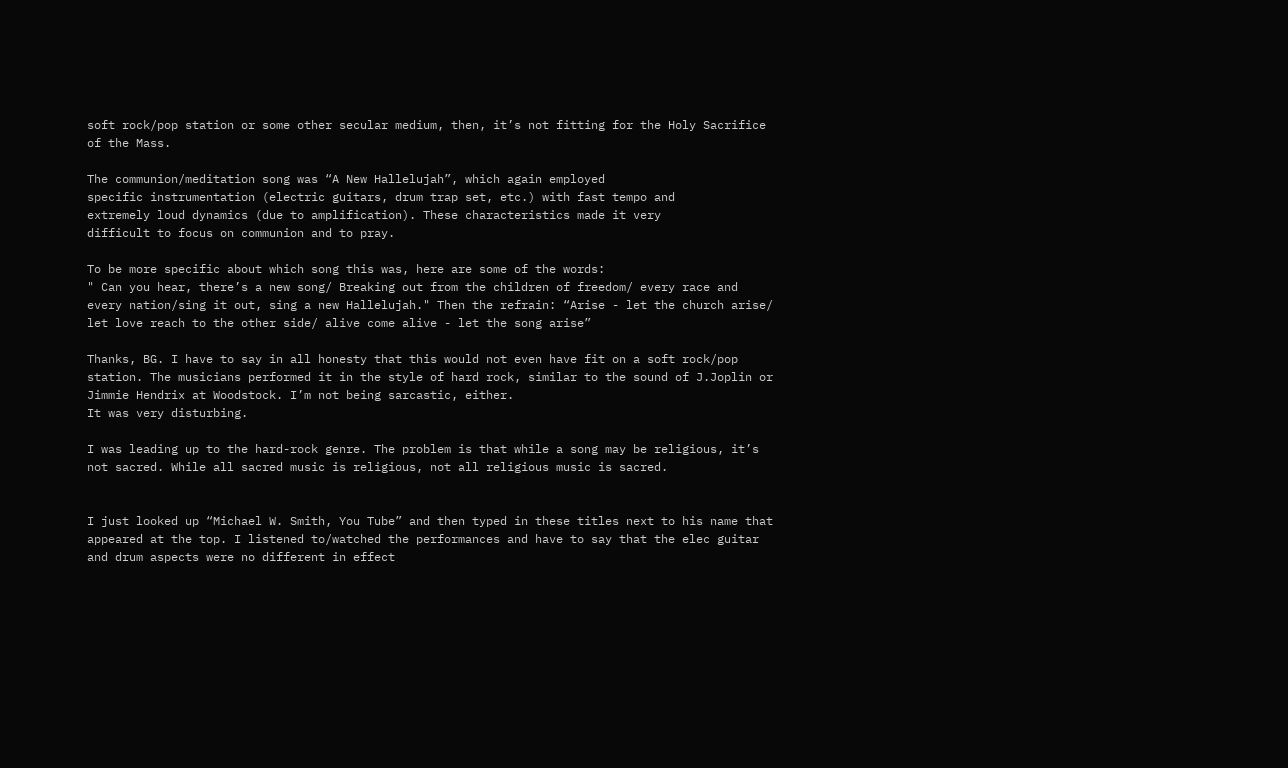soft rock/pop station or some other secular medium, then, it’s not fitting for the Holy Sacrifice of the Mass.

The communion/meditation song was “A New Hallelujah”, which again employed
specific instrumentation (electric guitars, drum trap set, etc.) with fast tempo and
extremely loud dynamics (due to amplification). These characteristics made it very
difficult to focus on communion and to pray.

To be more specific about which song this was, here are some of the words:
" Can you hear, there’s a new song/ Breaking out from the children of freedom/ every race and every nation/sing it out, sing a new Hallelujah." Then the refrain: “Arise - let the church arise/ let love reach to the other side/ alive come alive - let the song arise”

Thanks, BG. I have to say in all honesty that this would not even have fit on a soft rock/pop station. The musicians performed it in the style of hard rock, similar to the sound of J.Joplin or Jimmie Hendrix at Woodstock. I’m not being sarcastic, either.
It was very disturbing.

I was leading up to the hard-rock genre. The problem is that while a song may be religious, it’s not sacred. While all sacred music is religious, not all religious music is sacred.


I just looked up “Michael W. Smith, You Tube” and then typed in these titles next to his name that appeared at the top. I listened to/watched the performances and have to say that the elec guitar and drum aspects were no different in effect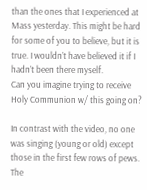than the ones that I experienced at Mass yesterday. This might be hard for some of you to believe, but it is true. I wouldn’t have believed it if I hadn’t been there myself.
Can you imagine trying to receive Holy Communion w/ this going on?

In contrast with the video, no one was singing (young or old) except those in the first few rows of pews. The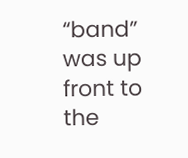“band” was up front to the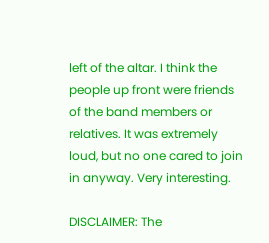left of the altar. I think the people up front were friends of the band members or relatives. It was extremely loud, but no one cared to join in anyway. Very interesting.

DISCLAIMER: The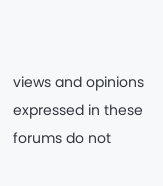views and opinions expressed in these forums do not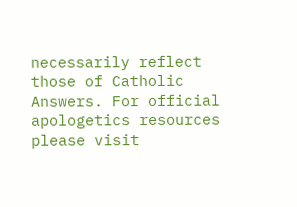necessarily reflect those of Catholic Answers. For official apologetics resources please visit